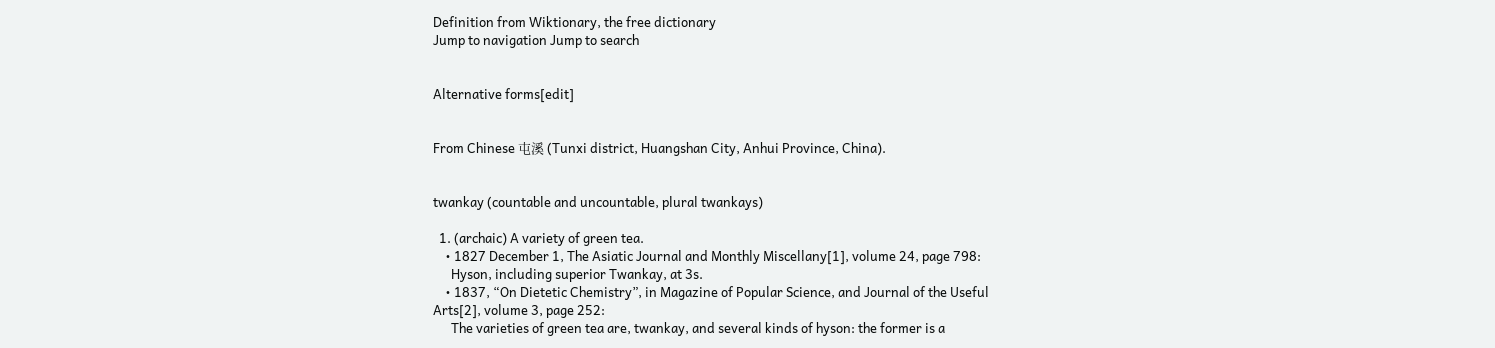Definition from Wiktionary, the free dictionary
Jump to navigation Jump to search


Alternative forms[edit]


From Chinese 屯溪 (Tunxi district, Huangshan City, Anhui Province, China).


twankay (countable and uncountable, plural twankays)

  1. (archaic) A variety of green tea.
    • 1827 December 1, The Asiatic Journal and Monthly Miscellany[1], volume 24, page 798:
      Hyson, including superior Twankay, at 3s.
    • 1837, “On Dietetic Chemistry”, in Magazine of Popular Science, and Journal of the Useful Arts[2], volume 3, page 252:
      The varieties of green tea are, twankay, and several kinds of hyson: the former is a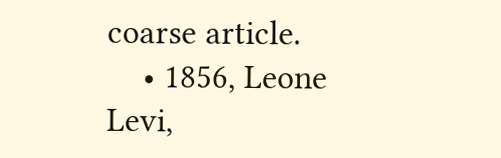coarse article.
    • 1856, Leone Levi,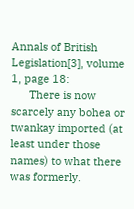Annals of British Legislation[3], volume 1, page 18:
      There is now scarcely any bohea or twankay imported (at least under those names) to what there was formerly.